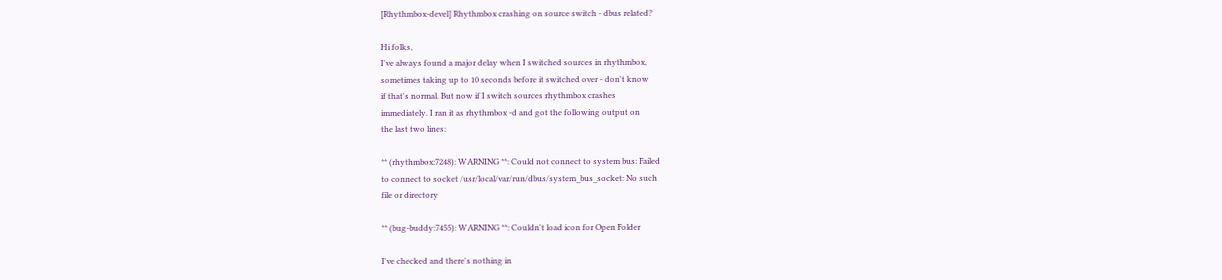[Rhythmbox-devel] Rhythmbox crashing on source switch - dbus related?

Hi folks,
I've always found a major delay when I switched sources in rhythmbox,
sometimes taking up to 10 seconds before it switched over - don't know
if that's normal. But now if I switch sources rhythmbox crashes
immediately. I ran it as rhythmbox -d and got the following output on
the last two lines:

** (rhythmbox:7248): WARNING **: Could not connect to system bus: Failed
to connect to socket /usr/local/var/run/dbus/system_bus_socket: No such
file or directory

** (bug-buddy:7455): WARNING **: Couldn't load icon for Open Folder

I've checked and there's nothing in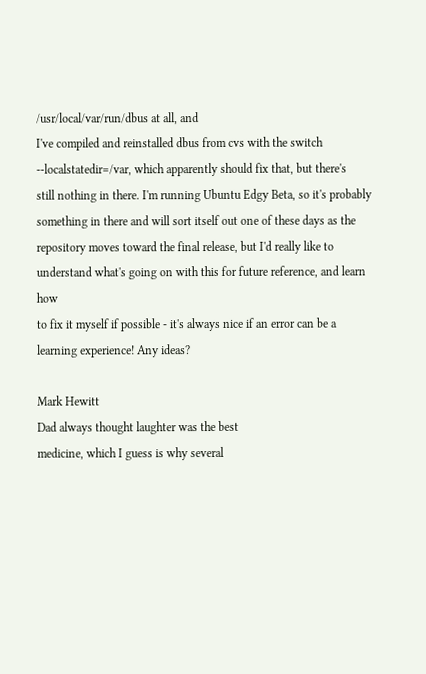/usr/local/var/run/dbus at all, and
I've compiled and reinstalled dbus from cvs with the switch
--localstatedir=/var, which apparently should fix that, but there's
still nothing in there. I'm running Ubuntu Edgy Beta, so it's probably
something in there and will sort itself out one of these days as the
repository moves toward the final release, but I'd really like to
understand what's going on with this for future reference, and learn how
to fix it myself if possible - it's always nice if an error can be a
learning experience! Any ideas?

Mark Hewitt
Dad always thought laughter was the best
medicine, which I guess is why several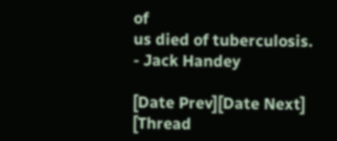of
us died of tuberculosis.
- Jack Handey

[Date Prev][Date Next]   [Thread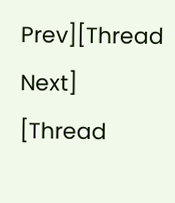Prev][Thread Next]   [Thread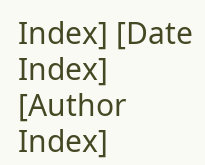Index] [Date Index] [Author Index]